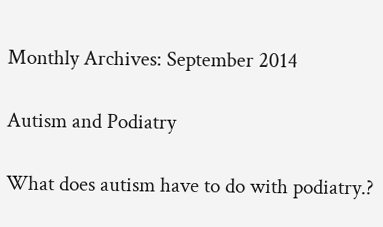Monthly Archives: September 2014

Autism and Podiatry

What does autism have to do with podiatry.?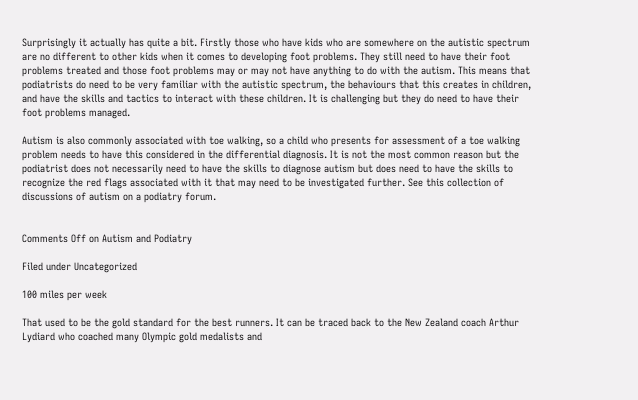Surprisingly it actually has quite a bit. Firstly those who have kids who are somewhere on the autistic spectrum are no different to other kids when it comes to developing foot problems. They still need to have their foot problems treated and those foot problems may or may not have anything to do with the autism. This means that podiatrists do need to be very familiar with the autistic spectrum, the behaviours that this creates in children, and have the skills and tactics to interact with these children. It is challenging but they do need to have their foot problems managed.

Autism is also commonly associated with toe walking, so a child who presents for assessment of a toe walking problem needs to have this considered in the differential diagnosis. It is not the most common reason but the podiatrist does not necessarily need to have the skills to diagnose autism but does need to have the skills to recognize the red flags associated with it that may need to be investigated further. See this collection of discussions of autism on a podiatry forum.


Comments Off on Autism and Podiatry

Filed under Uncategorized

100 miles per week

That used to be the gold standard for the best runners. It can be traced back to the New Zealand coach Arthur Lydiard who coached many Olympic gold medalists and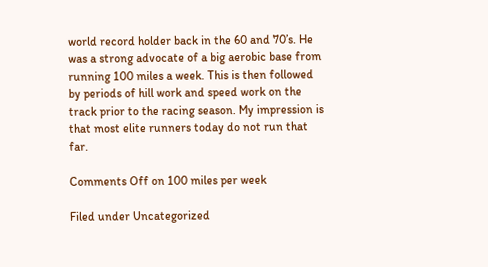world record holder back in the 60 and 70’s. He was a strong advocate of a big aerobic base from running 100 miles a week. This is then followed by periods of hill work and speed work on the track prior to the racing season. My impression is that most elite runners today do not run that far.

Comments Off on 100 miles per week

Filed under Uncategorized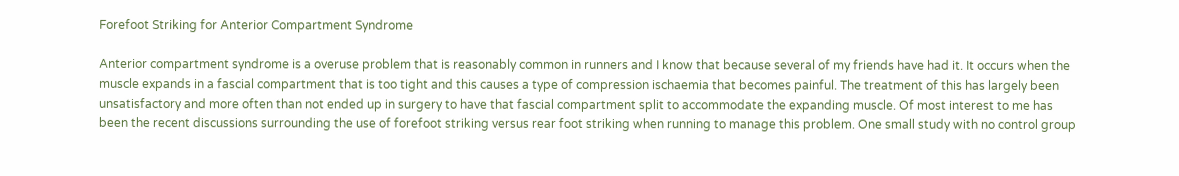Forefoot Striking for Anterior Compartment Syndrome

Anterior compartment syndrome is a overuse problem that is reasonably common in runners and I know that because several of my friends have had it. It occurs when the muscle expands in a fascial compartment that is too tight and this causes a type of compression ischaemia that becomes painful. The treatment of this has largely been unsatisfactory and more often than not ended up in surgery to have that fascial compartment split to accommodate the expanding muscle. Of most interest to me has been the recent discussions surrounding the use of forefoot striking versus rear foot striking when running to manage this problem. One small study with no control group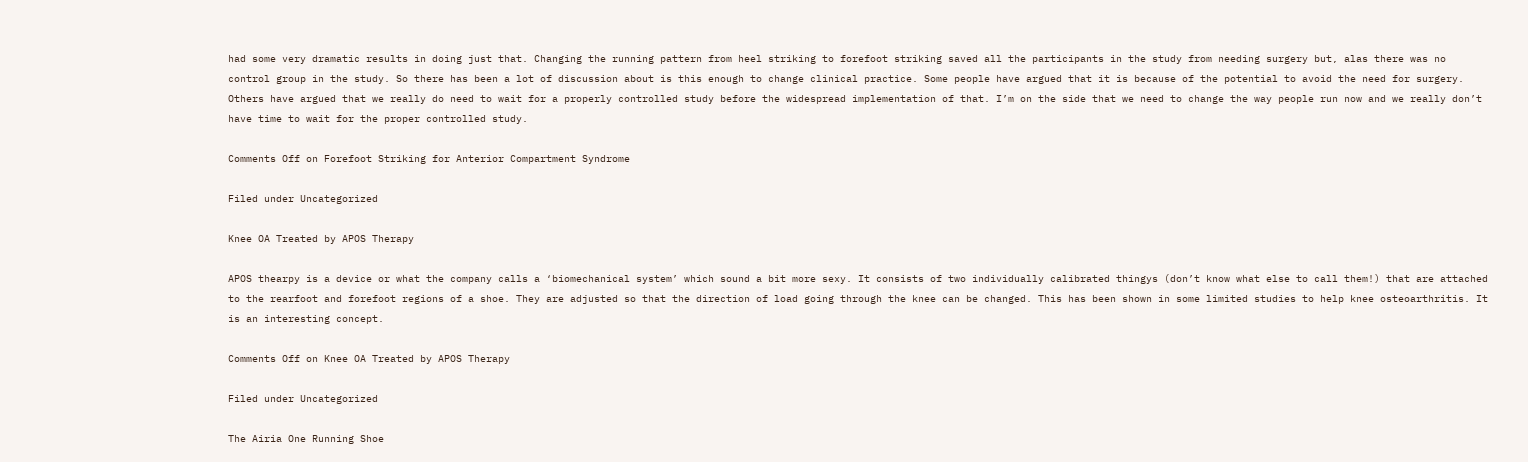had some very dramatic results in doing just that. Changing the running pattern from heel striking to forefoot striking saved all the participants in the study from needing surgery but, alas there was no control group in the study. So there has been a lot of discussion about is this enough to change clinical practice. Some people have argued that it is because of the potential to avoid the need for surgery. Others have argued that we really do need to wait for a properly controlled study before the widespread implementation of that. I’m on the side that we need to change the way people run now and we really don’t have time to wait for the proper controlled study.

Comments Off on Forefoot Striking for Anterior Compartment Syndrome

Filed under Uncategorized

Knee OA Treated by APOS Therapy

APOS thearpy is a device or what the company calls a ‘biomechanical system’ which sound a bit more sexy. It consists of two individually calibrated thingys (don’t know what else to call them!) that are attached to the rearfoot and forefoot regions of a shoe. They are adjusted so that the direction of load going through the knee can be changed. This has been shown in some limited studies to help knee osteoarthritis. It is an interesting concept.

Comments Off on Knee OA Treated by APOS Therapy

Filed under Uncategorized

The Airia One Running Shoe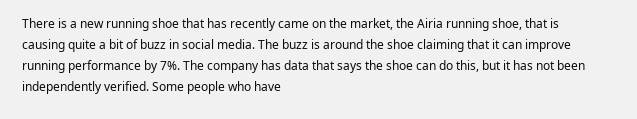There is a new running shoe that has recently came on the market, the Airia running shoe, that is causing quite a bit of buzz in social media. The buzz is around the shoe claiming that it can improve running performance by 7%. The company has data that says the shoe can do this, but it has not been independently verified. Some people who have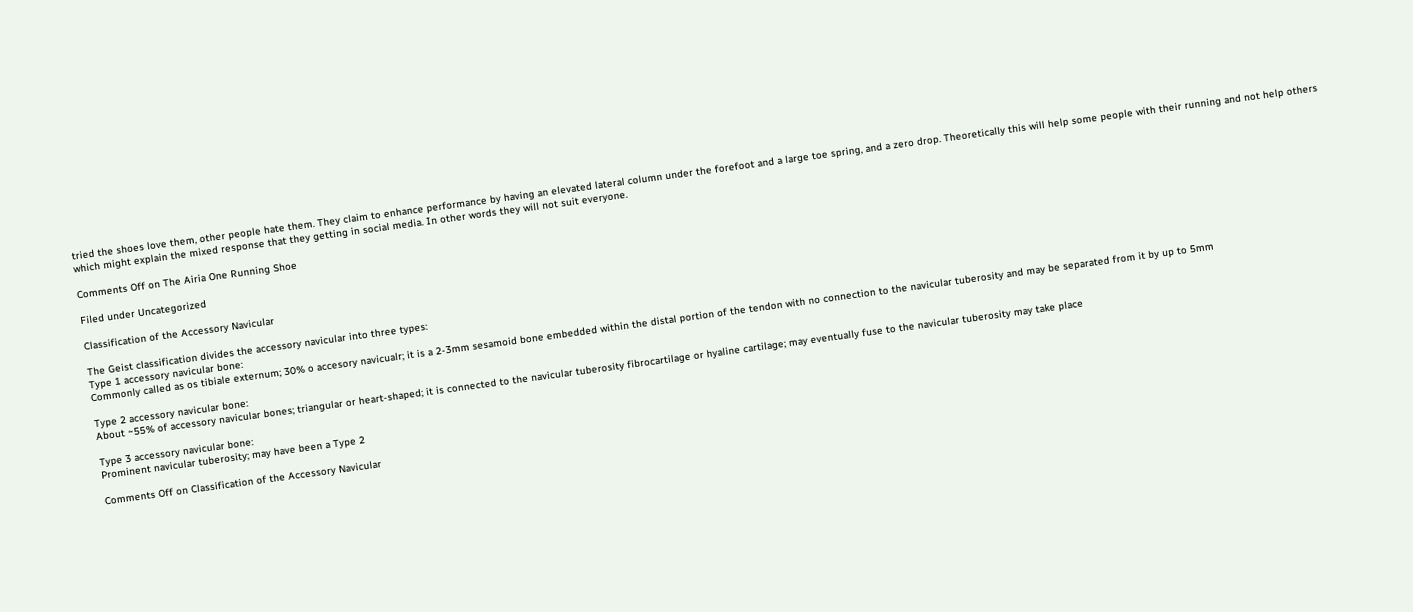tried the shoes love them, other people hate them. They claim to enhance performance by having an elevated lateral column under the forefoot and a large toe spring, and a zero drop. Theoretically this will help some people with their running and not help others which might explain the mixed response that they getting in social media. In other words they will not suit everyone.

Comments Off on The Airia One Running Shoe

Filed under Uncategorized

Classification of the Accessory Navicular

The Geist classification divides the accessory navicular into three types:
Type 1 accessory navicular bone:
Commonly called as os tibiale externum; 30% o accesory navicualr; it is a 2-3mm sesamoid bone embedded within the distal portion of the tendon with no connection to the navicular tuberosity and may be separated from it by up to 5mm

Type 2 accessory navicular bone:
About ~55% of accessory navicular bones; triangular or heart-shaped; it is connected to the navicular tuberosity fibrocartilage or hyaline cartilage; may eventually fuse to the navicular tuberosity may take place

Type 3 accessory navicular bone:
Prominent navicular tuberosity; may have been a Type 2

Comments Off on Classification of the Accessory Navicular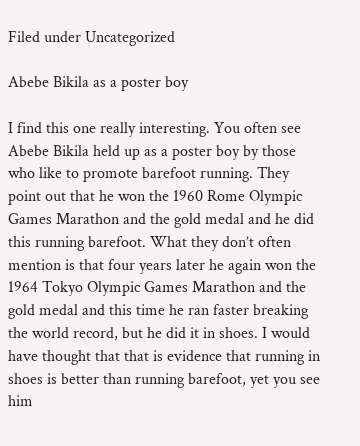Filed under Uncategorized

Abebe Bikila as a poster boy

I find this one really interesting. You often see Abebe Bikila held up as a poster boy by those who like to promote barefoot running. They point out that he won the 1960 Rome Olympic Games Marathon and the gold medal and he did this running barefoot. What they don’t often mention is that four years later he again won the 1964 Tokyo Olympic Games Marathon and the gold medal and this time he ran faster breaking the world record, but he did it in shoes. I would have thought that that is evidence that running in shoes is better than running barefoot, yet you see him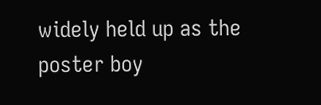widely held up as the poster boy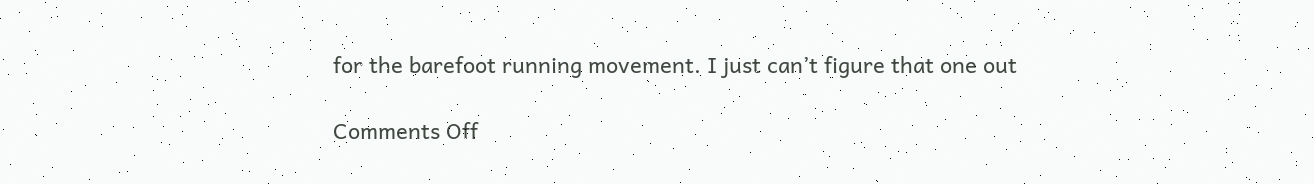for the barefoot running movement. I just can’t figure that one out

Comments Off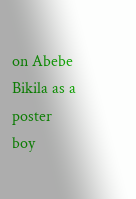on Abebe Bikila as a poster boy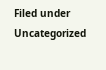Filed under Uncategorized